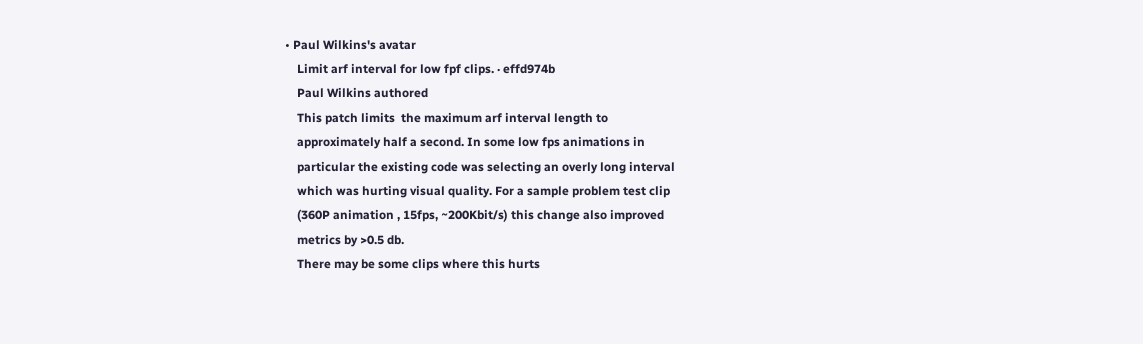• Paul Wilkins's avatar
    Limit arf interval for low fpf clips. · effd974b
    Paul Wilkins authored
    This patch limits  the maximum arf interval length to
    approximately half a second. In some low fps animations in
    particular the existing code was selecting an overly long interval
    which was hurting visual quality. For a sample problem test clip
    (360P animation , 15fps, ~200Kbit/s) this change also improved
    metrics by >0.5 db.
    There may be some clips where this hurts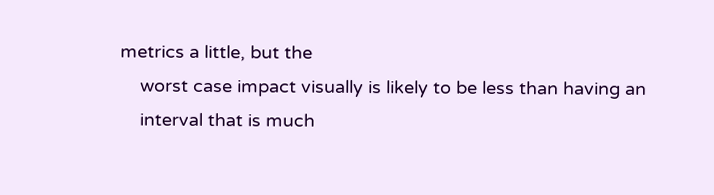metrics a little, but the
    worst case impact visually is likely to be less than having an
    interval that is much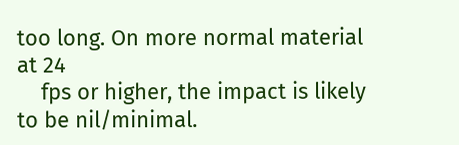too long. On more normal material at 24
    fps or higher, the impact is likely to be nil/minimal.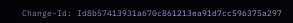Change-Id: Id8b57413931a670c861213ea91d7cc596375a297